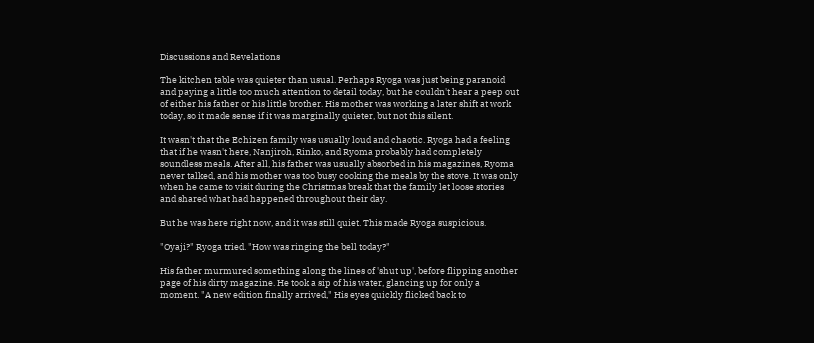Discussions and Revelations

The kitchen table was quieter than usual. Perhaps Ryoga was just being paranoid and paying a little too much attention to detail today, but he couldn't hear a peep out of either his father or his little brother. His mother was working a later shift at work today, so it made sense if it was marginally quieter, but not this silent.

It wasn't that the Echizen family was usually loud and chaotic. Ryoga had a feeling that if he wasn't here, Nanjiroh, Rinko, and Ryoma probably had completely soundless meals. After all, his father was usually absorbed in his magazines, Ryoma never talked, and his mother was too busy cooking the meals by the stove. It was only when he came to visit during the Christmas break that the family let loose stories and shared what had happened throughout their day.

But he was here right now, and it was still quiet. This made Ryoga suspicious.

"Oyaji?" Ryoga tried. "How was ringing the bell today?"

His father murmured something along the lines of 'shut up', before flipping another page of his dirty magazine. He took a sip of his water, glancing up for only a moment. "A new edition finally arrived," His eyes quickly flicked back to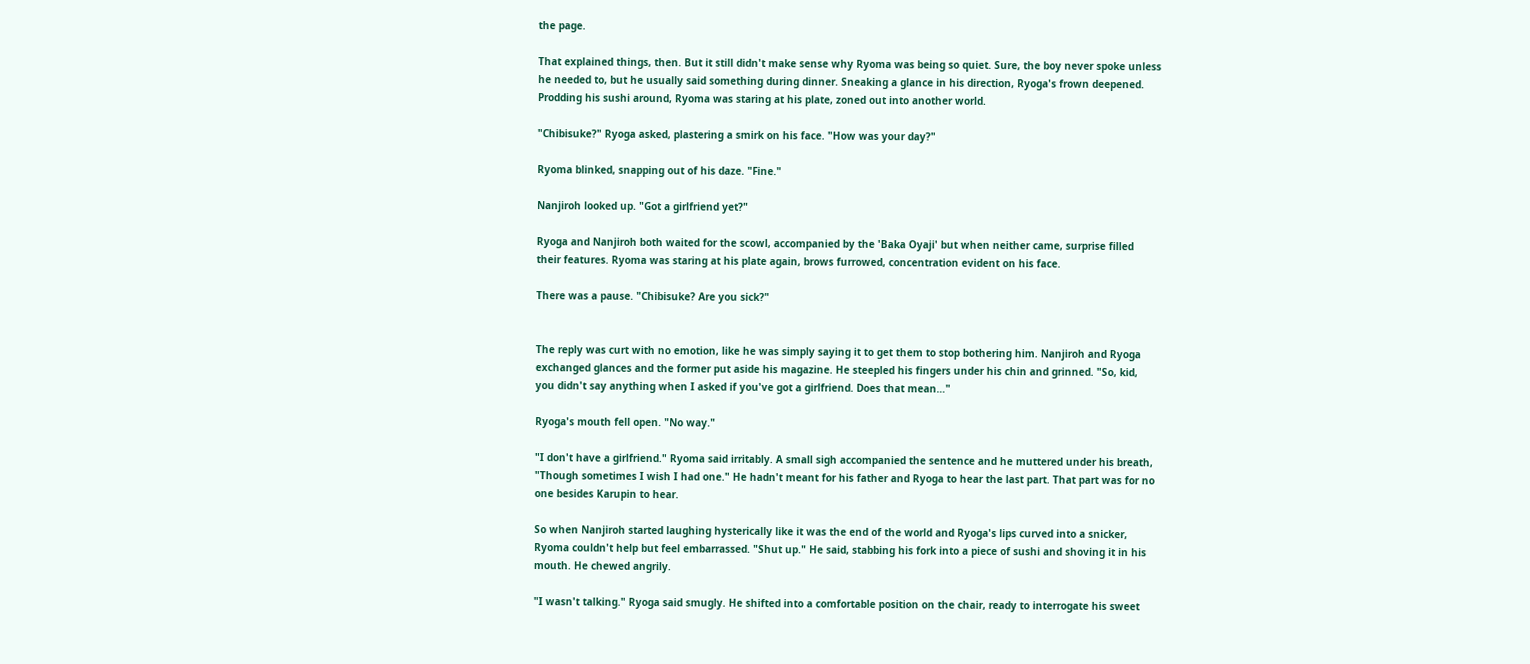the page.

That explained things, then. But it still didn't make sense why Ryoma was being so quiet. Sure, the boy never spoke unless he needed to, but he usually said something during dinner. Sneaking a glance in his direction, Ryoga's frown deepened. Prodding his sushi around, Ryoma was staring at his plate, zoned out into another world.

"Chibisuke?" Ryoga asked, plastering a smirk on his face. "How was your day?"

Ryoma blinked, snapping out of his daze. "Fine."

Nanjiroh looked up. "Got a girlfriend yet?"

Ryoga and Nanjiroh both waited for the scowl, accompanied by the 'Baka Oyaji' but when neither came, surprise filled their features. Ryoma was staring at his plate again, brows furrowed, concentration evident on his face.

There was a pause. "Chibisuke? Are you sick?"


The reply was curt with no emotion, like he was simply saying it to get them to stop bothering him. Nanjiroh and Ryoga exchanged glances and the former put aside his magazine. He steepled his fingers under his chin and grinned. "So, kid, you didn't say anything when I asked if you've got a girlfriend. Does that mean…"

Ryoga's mouth fell open. "No way."

"I don't have a girlfriend." Ryoma said irritably. A small sigh accompanied the sentence and he muttered under his breath, "Though sometimes I wish I had one." He hadn't meant for his father and Ryoga to hear the last part. That part was for no one besides Karupin to hear.

So when Nanjiroh started laughing hysterically like it was the end of the world and Ryoga's lips curved into a snicker, Ryoma couldn't help but feel embarrassed. "Shut up." He said, stabbing his fork into a piece of sushi and shoving it in his mouth. He chewed angrily.

"I wasn't talking." Ryoga said smugly. He shifted into a comfortable position on the chair, ready to interrogate his sweet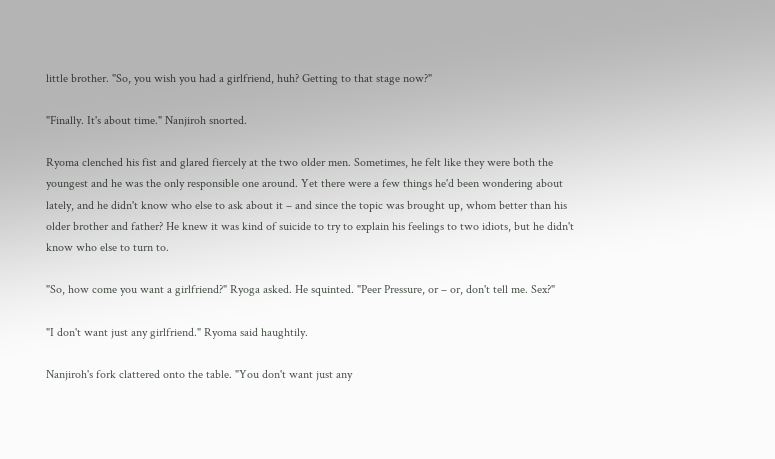little brother. "So, you wish you had a girlfriend, huh? Getting to that stage now?"

"Finally. It's about time." Nanjiroh snorted.

Ryoma clenched his fist and glared fiercely at the two older men. Sometimes, he felt like they were both the youngest and he was the only responsible one around. Yet there were a few things he'd been wondering about lately, and he didn't know who else to ask about it – and since the topic was brought up, whom better than his older brother and father? He knew it was kind of suicide to try to explain his feelings to two idiots, but he didn't know who else to turn to.

"So, how come you want a girlfriend?" Ryoga asked. He squinted. "Peer Pressure, or – or, don't tell me. Sex?"

"I don't want just any girlfriend." Ryoma said haughtily.

Nanjiroh's fork clattered onto the table. "You don't want just any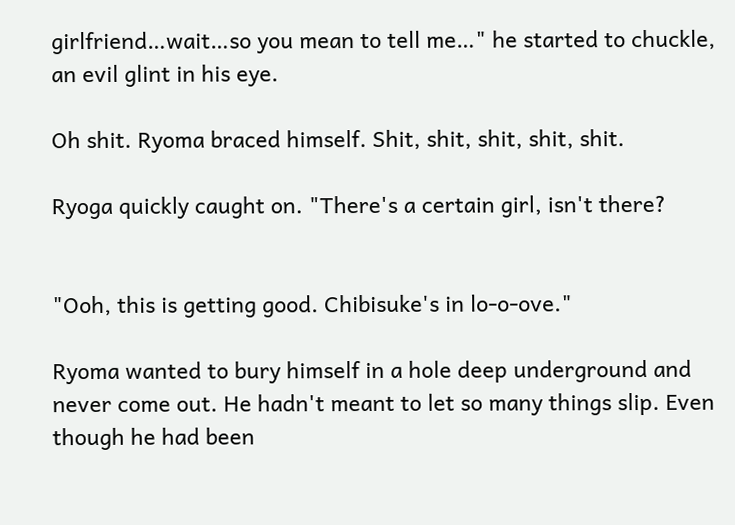girlfriend…wait…so you mean to tell me…" he started to chuckle, an evil glint in his eye.

Oh shit. Ryoma braced himself. Shit, shit, shit, shit, shit.

Ryoga quickly caught on. "There's a certain girl, isn't there?


"Ooh, this is getting good. Chibisuke's in lo-o-ove."

Ryoma wanted to bury himself in a hole deep underground and never come out. He hadn't meant to let so many things slip. Even though he had been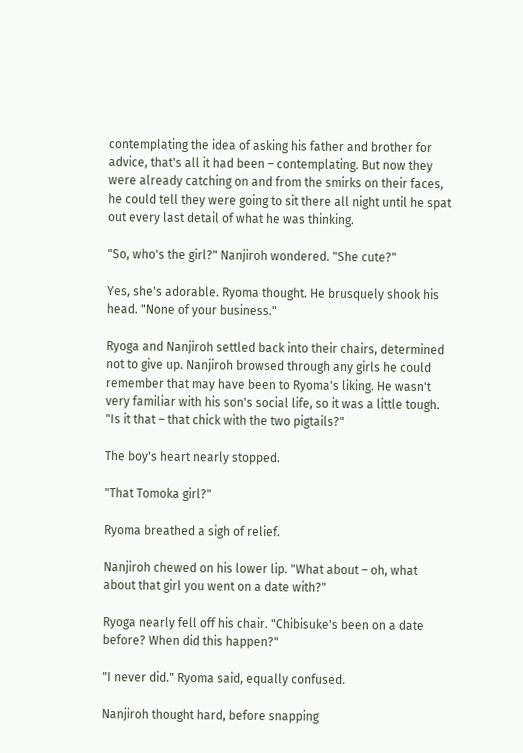contemplating the idea of asking his father and brother for advice, that's all it had been – contemplating. But now they were already catching on and from the smirks on their faces, he could tell they were going to sit there all night until he spat out every last detail of what he was thinking.

"So, who's the girl?" Nanjiroh wondered. "She cute?"

Yes, she's adorable. Ryoma thought. He brusquely shook his head. "None of your business."

Ryoga and Nanjiroh settled back into their chairs, determined not to give up. Nanjiroh browsed through any girls he could remember that may have been to Ryoma's liking. He wasn't very familiar with his son's social life, so it was a little tough. "Is it that – that chick with the two pigtails?"

The boy's heart nearly stopped.

"That Tomoka girl?"

Ryoma breathed a sigh of relief.

Nanjiroh chewed on his lower lip. "What about – oh, what about that girl you went on a date with?"

Ryoga nearly fell off his chair. "Chibisuke's been on a date before? When did this happen?"

"I never did." Ryoma said, equally confused.

Nanjiroh thought hard, before snapping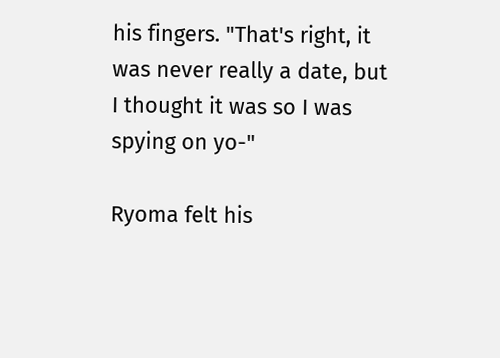his fingers. "That's right, it was never really a date, but I thought it was so I was spying on yo-"

Ryoma felt his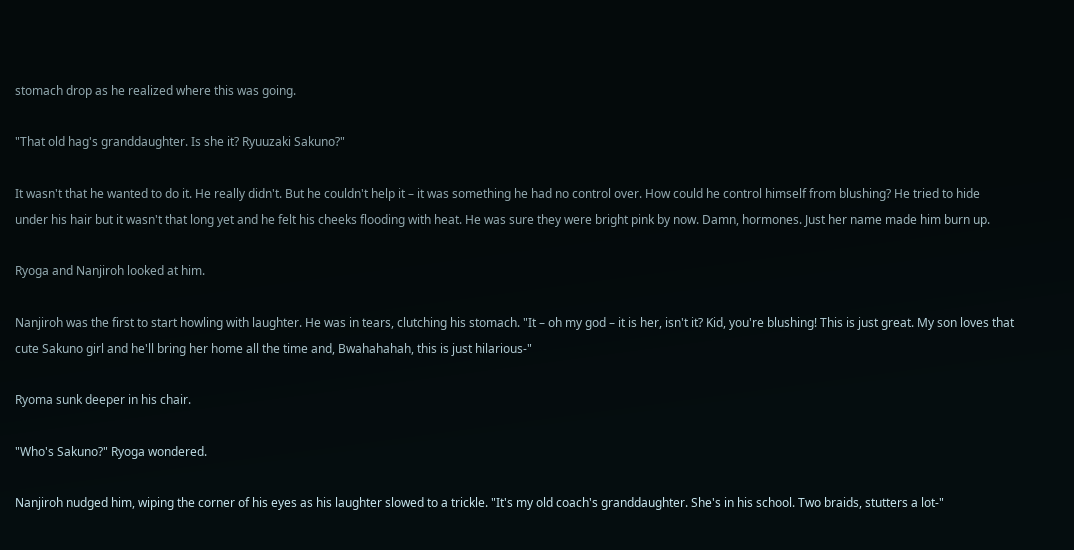stomach drop as he realized where this was going.

"That old hag's granddaughter. Is she it? Ryuuzaki Sakuno?"

It wasn't that he wanted to do it. He really didn't. But he couldn't help it – it was something he had no control over. How could he control himself from blushing? He tried to hide under his hair but it wasn't that long yet and he felt his cheeks flooding with heat. He was sure they were bright pink by now. Damn, hormones. Just her name made him burn up.

Ryoga and Nanjiroh looked at him.

Nanjiroh was the first to start howling with laughter. He was in tears, clutching his stomach. "It – oh my god – it is her, isn't it? Kid, you're blushing! This is just great. My son loves that cute Sakuno girl and he'll bring her home all the time and, Bwahahahah, this is just hilarious-"

Ryoma sunk deeper in his chair.

"Who's Sakuno?" Ryoga wondered.

Nanjiroh nudged him, wiping the corner of his eyes as his laughter slowed to a trickle. "It's my old coach's granddaughter. She's in his school. Two braids, stutters a lot-"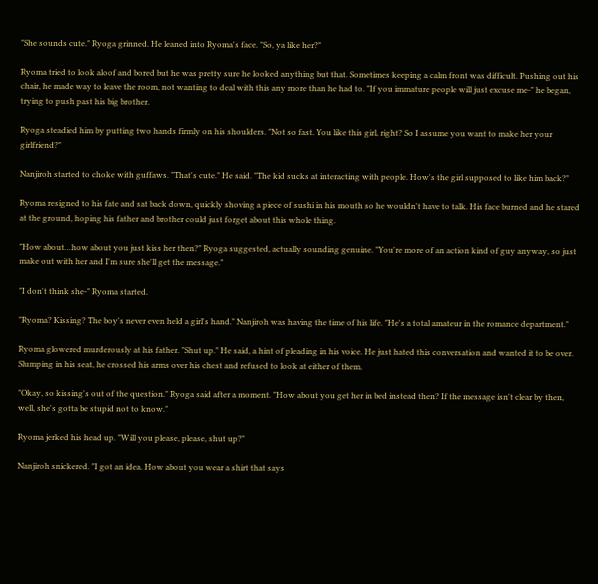"She sounds cute." Ryoga grinned. He leaned into Ryoma's face. "So, ya like her?"

Ryoma tried to look aloof and bored but he was pretty sure he looked anything but that. Sometimes keeping a calm front was difficult. Pushing out his chair, he made way to leave the room, not wanting to deal with this any more than he had to. "If you immature people will just excuse me-" he began, trying to push past his big brother.

Ryoga steadied him by putting two hands firmly on his shoulders. "Not so fast. You like this girl, right? So I assume you want to make her your girlfriend?"

Nanjiroh started to choke with guffaws. "That's cute." He said. "The kid sucks at interacting with people. How's the girl supposed to like him back?"

Ryoma resigned to his fate and sat back down, quickly shoving a piece of sushi in his mouth so he wouldn't have to talk. His face burned and he stared at the ground, hoping his father and brother could just forget about this whole thing.

"How about…how about you just kiss her then?" Ryoga suggested, actually sounding genuine. "You're more of an action kind of guy anyway, so just make out with her and I'm sure she'll get the message."

"I don't think she-" Ryoma started.

"Ryoma? Kissing? The boy's never even held a girl's hand." Nanjiroh was having the time of his life. "He's a total amateur in the romance department."

Ryoma glowered murderously at his father. "Shut up." He said, a hint of pleading in his voice. He just hated this conversation and wanted it to be over. Slumping in his seat, he crossed his arms over his chest and refused to look at either of them.

"Okay, so kissing's out of the question." Ryoga said after a moment. "How about you get her in bed instead then? If the message isn't clear by then, well, she's gotta be stupid not to know."

Ryoma jerked his head up. "Will you please, please, shut up?"

Nanjiroh snickered. "I got an idea. How about you wear a shirt that says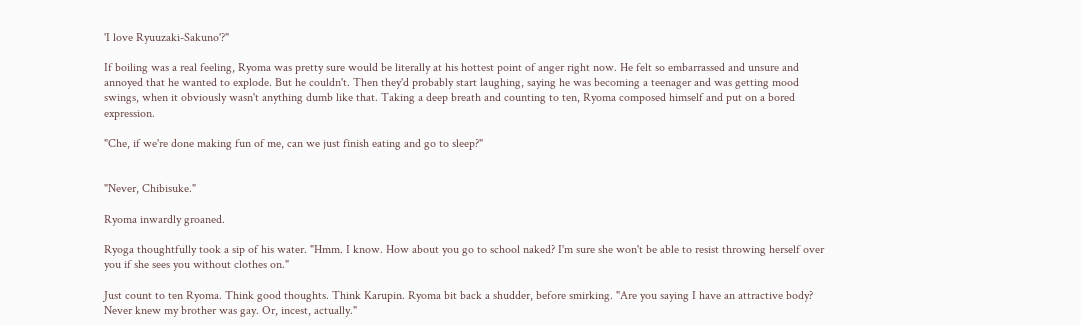'I love Ryuuzaki-Sakuno'?"

If boiling was a real feeling, Ryoma was pretty sure would be literally at his hottest point of anger right now. He felt so embarrassed and unsure and annoyed that he wanted to explode. But he couldn't. Then they'd probably start laughing, saying he was becoming a teenager and was getting mood swings, when it obviously wasn't anything dumb like that. Taking a deep breath and counting to ten, Ryoma composed himself and put on a bored expression.

"Che, if we're done making fun of me, can we just finish eating and go to sleep?"


"Never, Chibisuke."

Ryoma inwardly groaned.

Ryoga thoughtfully took a sip of his water. "Hmm. I know. How about you go to school naked? I'm sure she won't be able to resist throwing herself over you if she sees you without clothes on."

Just count to ten Ryoma. Think good thoughts. Think Karupin. Ryoma bit back a shudder, before smirking. "Are you saying I have an attractive body? Never knew my brother was gay. Or, incest, actually."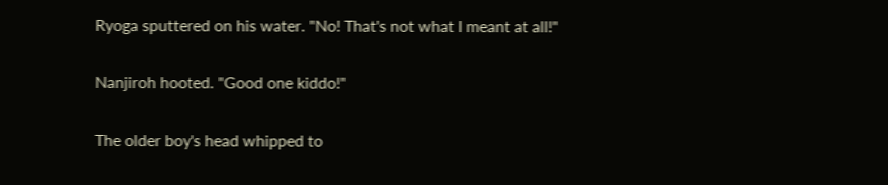Ryoga sputtered on his water. "No! That's not what I meant at all!"

Nanjiroh hooted. "Good one kiddo!"

The older boy's head whipped to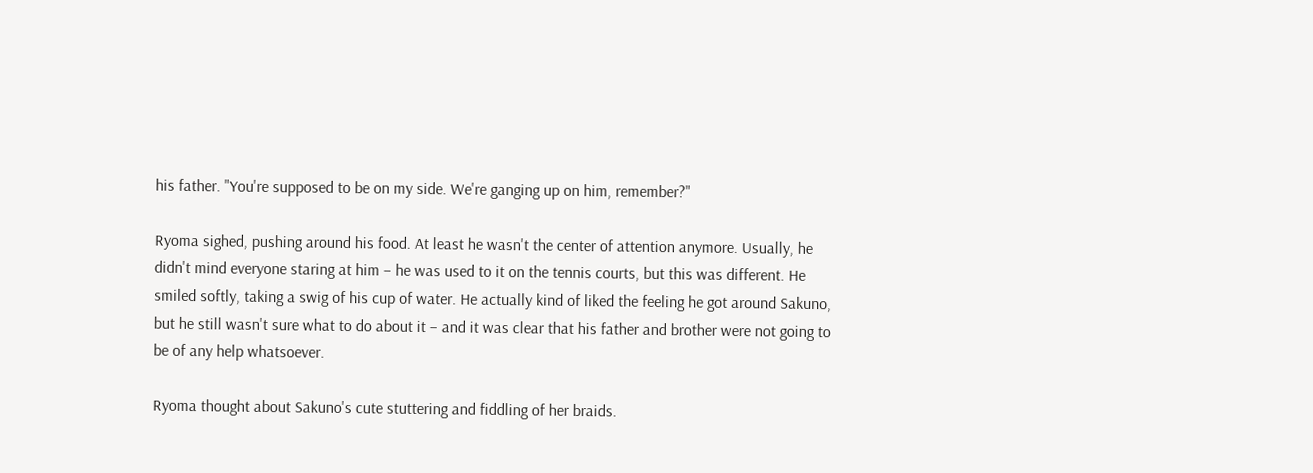his father. "You're supposed to be on my side. We're ganging up on him, remember?"

Ryoma sighed, pushing around his food. At least he wasn't the center of attention anymore. Usually, he didn't mind everyone staring at him – he was used to it on the tennis courts, but this was different. He smiled softly, taking a swig of his cup of water. He actually kind of liked the feeling he got around Sakuno, but he still wasn't sure what to do about it – and it was clear that his father and brother were not going to be of any help whatsoever.

Ryoma thought about Sakuno's cute stuttering and fiddling of her braids.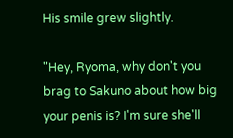His smile grew slightly.

"Hey, Ryoma, why don't you brag to Sakuno about how big your penis is? I'm sure she'll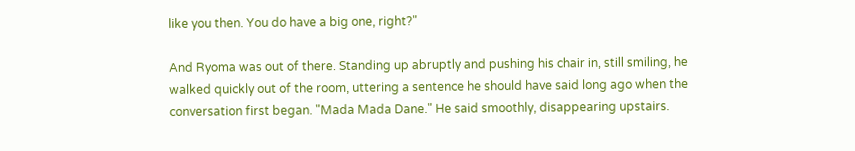like you then. You do have a big one, right?"

And Ryoma was out of there. Standing up abruptly and pushing his chair in, still smiling, he walked quickly out of the room, uttering a sentence he should have said long ago when the conversation first began. "Mada Mada Dane." He said smoothly, disappearing upstairs.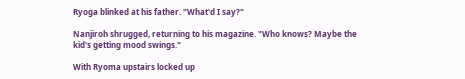Ryoga blinked at his father. "What'd I say?"

Nanjiroh shrugged, returning to his magazine. "Who knows? Maybe the kid's getting mood swings."

With Ryoma upstairs locked up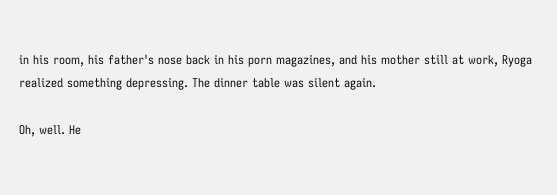in his room, his father's nose back in his porn magazines, and his mother still at work, Ryoga realized something depressing. The dinner table was silent again.

Oh, well. He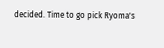decided. Time to go pick Ryoma's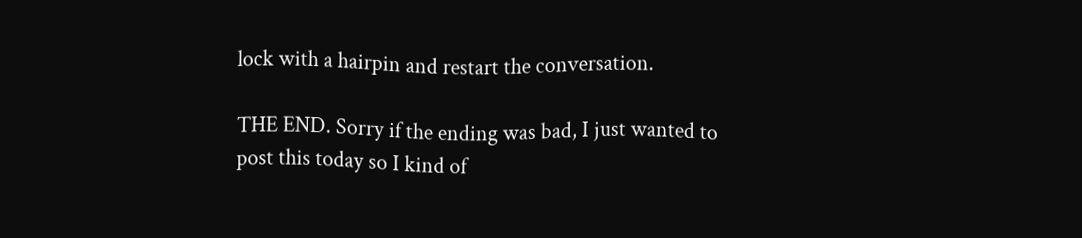lock with a hairpin and restart the conversation.

THE END. Sorry if the ending was bad, I just wanted to post this today so I kind of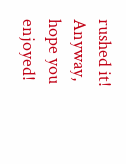rushed it! Anyway, hope you enjoyed!